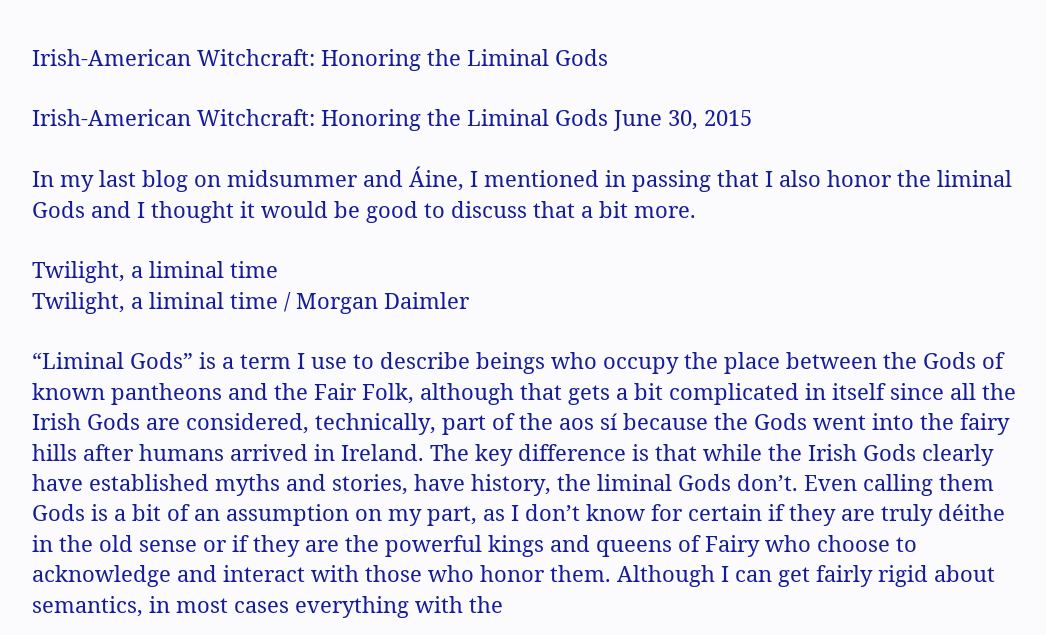Irish-American Witchcraft: Honoring the Liminal Gods

Irish-American Witchcraft: Honoring the Liminal Gods June 30, 2015

In my last blog on midsummer and Áine, I mentioned in passing that I also honor the liminal Gods and I thought it would be good to discuss that a bit more.

Twilight, a liminal time
Twilight, a liminal time / Morgan Daimler

“Liminal Gods” is a term I use to describe beings who occupy the place between the Gods of known pantheons and the Fair Folk, although that gets a bit complicated in itself since all the Irish Gods are considered, technically, part of the aos sí because the Gods went into the fairy hills after humans arrived in Ireland. The key difference is that while the Irish Gods clearly have established myths and stories, have history, the liminal Gods don’t. Even calling them Gods is a bit of an assumption on my part, as I don’t know for certain if they are truly déithe in the old sense or if they are the powerful kings and queens of Fairy who choose to acknowledge and interact with those who honor them. Although I can get fairly rigid about semantics, in most cases everything with the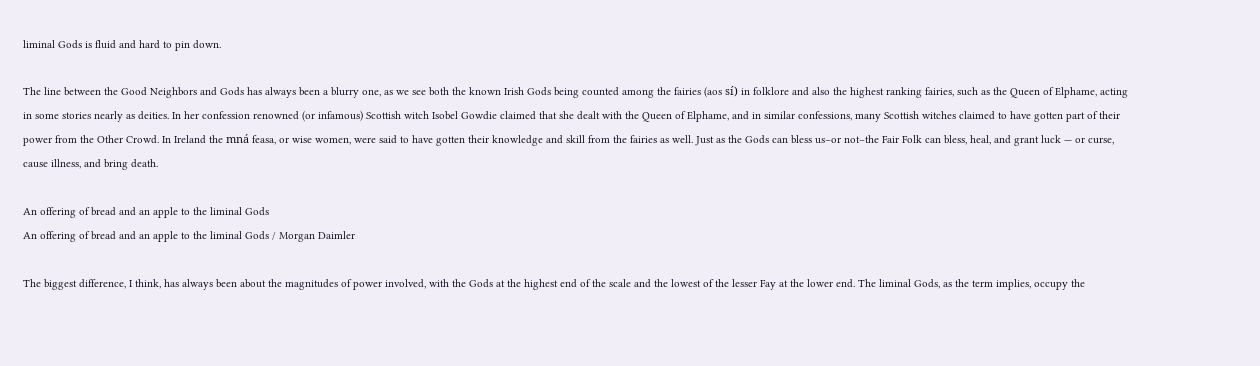liminal Gods is fluid and hard to pin down.

The line between the Good Neighbors and Gods has always been a blurry one, as we see both the known Irish Gods being counted among the fairies (aos sí) in folklore and also the highest ranking fairies, such as the Queen of Elphame, acting in some stories nearly as deities. In her confession renowned (or infamous) Scottish witch Isobel Gowdie claimed that she dealt with the Queen of Elphame, and in similar confessions, many Scottish witches claimed to have gotten part of their power from the Other Crowd. In Ireland the mná feasa, or wise women, were said to have gotten their knowledge and skill from the fairies as well. Just as the Gods can bless us–or not–the Fair Folk can bless, heal, and grant luck — or curse, cause illness, and bring death.

An offering of bread and an apple to the liminal Gods
An offering of bread and an apple to the liminal Gods / Morgan Daimler

The biggest difference, I think, has always been about the magnitudes of power involved, with the Gods at the highest end of the scale and the lowest of the lesser Fay at the lower end. The liminal Gods, as the term implies, occupy the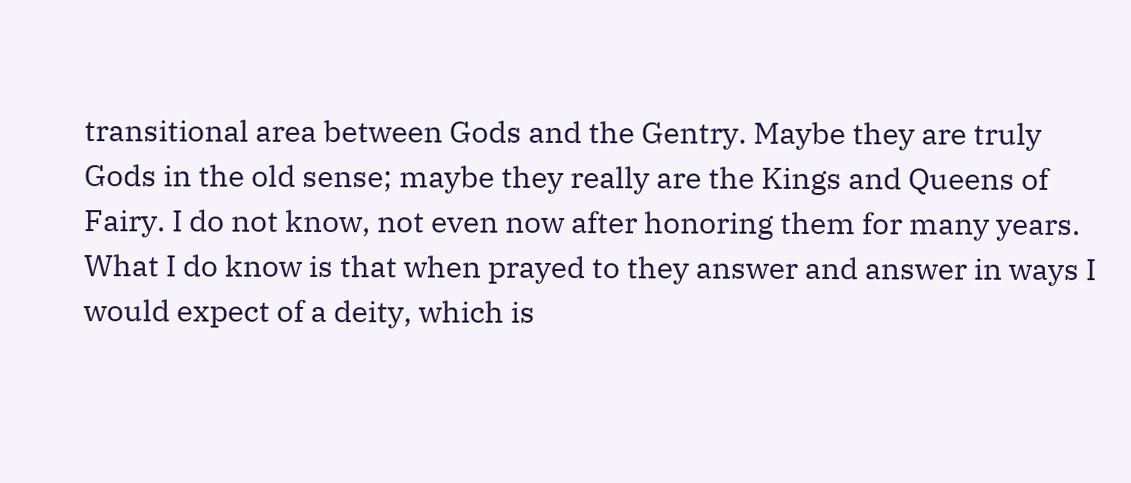transitional area between Gods and the Gentry. Maybe they are truly Gods in the old sense; maybe they really are the Kings and Queens of Fairy. I do not know, not even now after honoring them for many years. What I do know is that when prayed to they answer and answer in ways I would expect of a deity, which is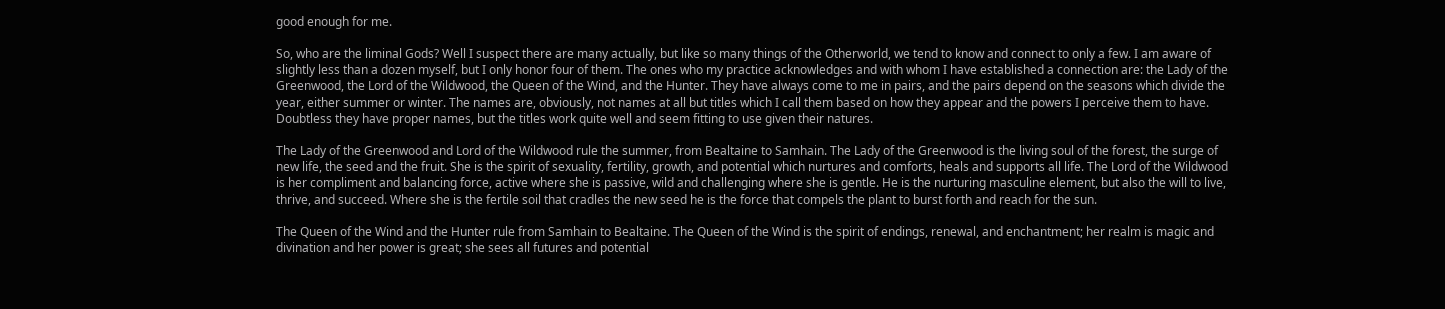good enough for me.

So, who are the liminal Gods? Well I suspect there are many actually, but like so many things of the Otherworld, we tend to know and connect to only a few. I am aware of slightly less than a dozen myself, but I only honor four of them. The ones who my practice acknowledges and with whom I have established a connection are: the Lady of the Greenwood, the Lord of the Wildwood, the Queen of the Wind, and the Hunter. They have always come to me in pairs, and the pairs depend on the seasons which divide the year, either summer or winter. The names are, obviously, not names at all but titles which I call them based on how they appear and the powers I perceive them to have. Doubtless they have proper names, but the titles work quite well and seem fitting to use given their natures.

The Lady of the Greenwood and Lord of the Wildwood rule the summer, from Bealtaine to Samhain. The Lady of the Greenwood is the living soul of the forest, the surge of new life, the seed and the fruit. She is the spirit of sexuality, fertility, growth, and potential which nurtures and comforts, heals and supports all life. The Lord of the Wildwood is her compliment and balancing force, active where she is passive, wild and challenging where she is gentle. He is the nurturing masculine element, but also the will to live, thrive, and succeed. Where she is the fertile soil that cradles the new seed he is the force that compels the plant to burst forth and reach for the sun.

The Queen of the Wind and the Hunter rule from Samhain to Bealtaine. The Queen of the Wind is the spirit of endings, renewal, and enchantment; her realm is magic and divination and her power is great; she sees all futures and potential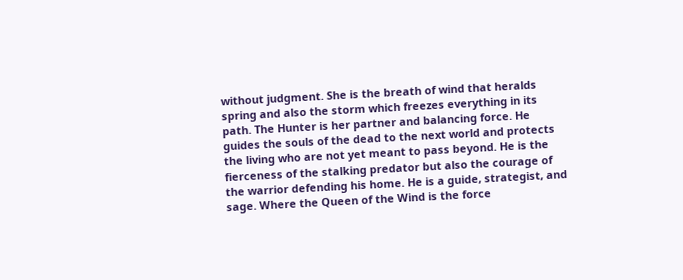without judgment. She is the breath of wind that heralds spring and also the storm which freezes everything in its path. The Hunter is her partner and balancing force. He guides the souls of the dead to the next world and protects the living who are not yet meant to pass beyond. He is the fierceness of the stalking predator but also the courage of the warrior defending his home. He is a guide, strategist, and sage. Where the Queen of the Wind is the force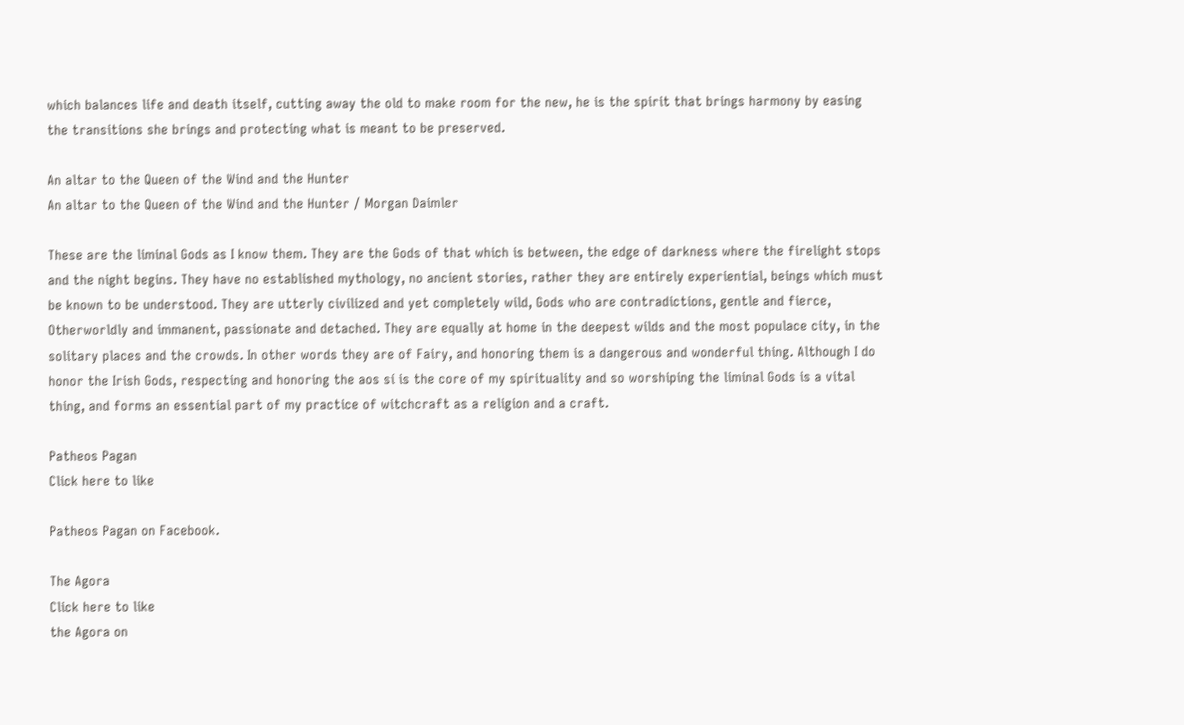which balances life and death itself, cutting away the old to make room for the new, he is the spirit that brings harmony by easing the transitions she brings and protecting what is meant to be preserved.

An altar to the Queen of the Wind and the Hunter
An altar to the Queen of the Wind and the Hunter / Morgan Daimler

These are the liminal Gods as I know them. They are the Gods of that which is between, the edge of darkness where the firelight stops and the night begins. They have no established mythology, no ancient stories, rather they are entirely experiential, beings which must be known to be understood. They are utterly civilized and yet completely wild, Gods who are contradictions, gentle and fierce, Otherworldly and immanent, passionate and detached. They are equally at home in the deepest wilds and the most populace city, in the solitary places and the crowds. In other words they are of Fairy, and honoring them is a dangerous and wonderful thing. Although I do honor the Irish Gods, respecting and honoring the aos sí is the core of my spirituality and so worshiping the liminal Gods is a vital thing, and forms an essential part of my practice of witchcraft as a religion and a craft.

Patheos Pagan
Click here to like

Patheos Pagan on Facebook.

The Agora
Click here to like
the Agora on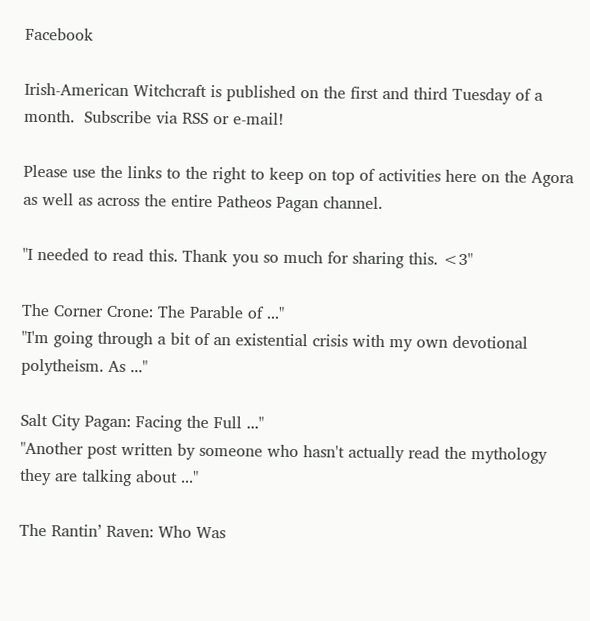Facebook

Irish-American Witchcraft is published on the first and third Tuesday of a month.  Subscribe via RSS or e-mail!

Please use the links to the right to keep on top of activities here on the Agora as well as across the entire Patheos Pagan channel.

"I needed to read this. Thank you so much for sharing this. <3"

The Corner Crone: The Parable of ..."
"I'm going through a bit of an existential crisis with my own devotional polytheism. As ..."

Salt City Pagan: Facing the Full ..."
"Another post written by someone who hasn't actually read the mythology they are talking about ..."

The Rantin’ Raven: Who Was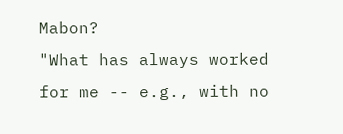Mabon?
"What has always worked for me -- e.g., with no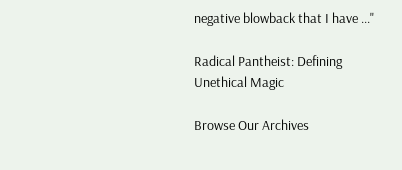negative blowback that I have ..."

Radical Pantheist: Defining Unethical Magic

Browse Our Archives